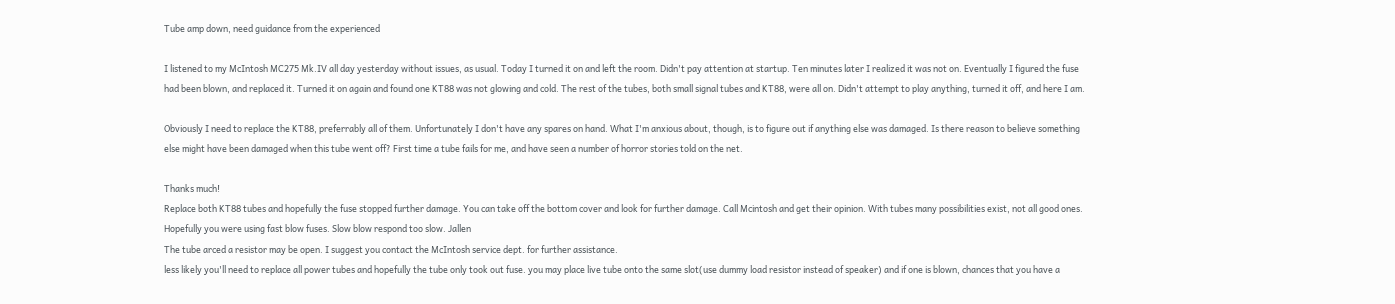Tube amp down, need guidance from the experienced

I listened to my McIntosh MC275 Mk.IV all day yesterday without issues, as usual. Today I turned it on and left the room. Didn't pay attention at startup. Ten minutes later I realized it was not on. Eventually I figured the fuse had been blown, and replaced it. Turned it on again and found one KT88 was not glowing and cold. The rest of the tubes, both small signal tubes and KT88, were all on. Didn't attempt to play anything, turned it off, and here I am.

Obviously I need to replace the KT88, preferrably all of them. Unfortunately I don't have any spares on hand. What I'm anxious about, though, is to figure out if anything else was damaged. Is there reason to believe something else might have been damaged when this tube went off? First time a tube fails for me, and have seen a number of horror stories told on the net.

Thanks much!
Replace both KT88 tubes and hopefully the fuse stopped further damage. You can take off the bottom cover and look for further damage. Call Mcintosh and get their opinion. With tubes many possibilities exist, not all good ones. Hopefully you were using fast blow fuses. Slow blow respond too slow. Jallen
The tube arced a resistor may be open. I suggest you contact the McIntosh service dept. for further assistance.
less likely you'll need to replace all power tubes and hopefully the tube only took out fuse. you may place live tube onto the same slot(use dummy load resistor instead of speaker) and if one is blown, chances that you have a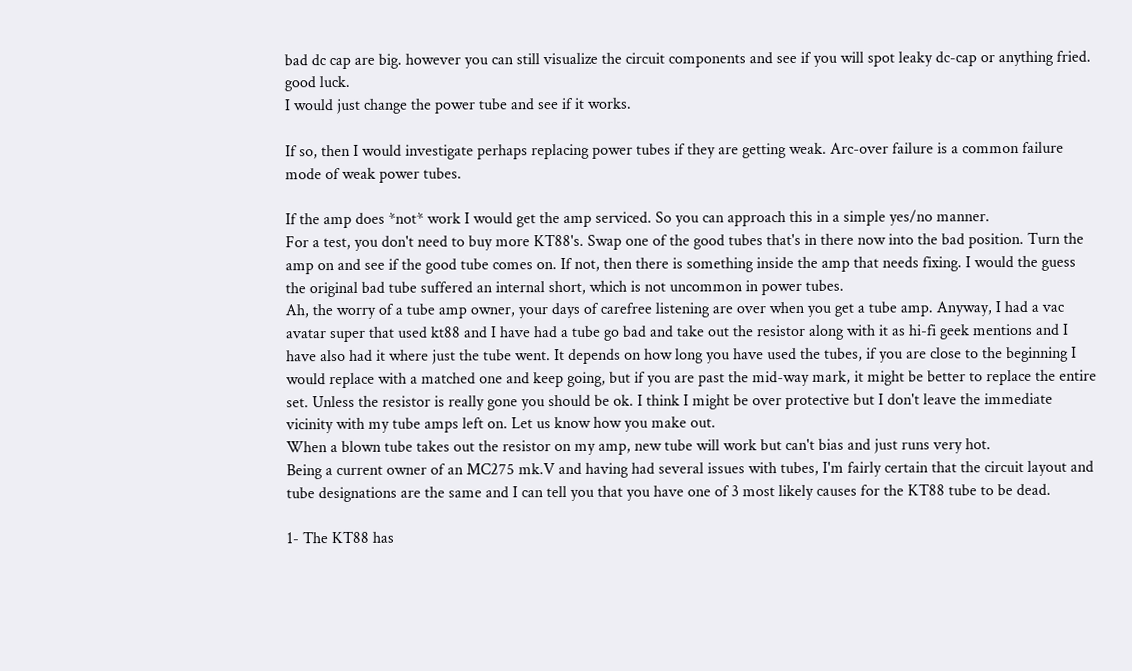bad dc cap are big. however you can still visualize the circuit components and see if you will spot leaky dc-cap or anything fried.
good luck.
I would just change the power tube and see if it works.

If so, then I would investigate perhaps replacing power tubes if they are getting weak. Arc-over failure is a common failure mode of weak power tubes.

If the amp does *not* work I would get the amp serviced. So you can approach this in a simple yes/no manner.
For a test, you don't need to buy more KT88's. Swap one of the good tubes that's in there now into the bad position. Turn the amp on and see if the good tube comes on. If not, then there is something inside the amp that needs fixing. I would the guess the original bad tube suffered an internal short, which is not uncommon in power tubes.
Ah, the worry of a tube amp owner, your days of carefree listening are over when you get a tube amp. Anyway, I had a vac avatar super that used kt88 and I have had a tube go bad and take out the resistor along with it as hi-fi geek mentions and I have also had it where just the tube went. It depends on how long you have used the tubes, if you are close to the beginning I would replace with a matched one and keep going, but if you are past the mid-way mark, it might be better to replace the entire set. Unless the resistor is really gone you should be ok. I think I might be over protective but I don't leave the immediate vicinity with my tube amps left on. Let us know how you make out.
When a blown tube takes out the resistor on my amp, new tube will work but can't bias and just runs very hot.
Being a current owner of an MC275 mk.V and having had several issues with tubes, I'm fairly certain that the circuit layout and tube designations are the same and I can tell you that you have one of 3 most likely causes for the KT88 tube to be dead.

1- The KT88 has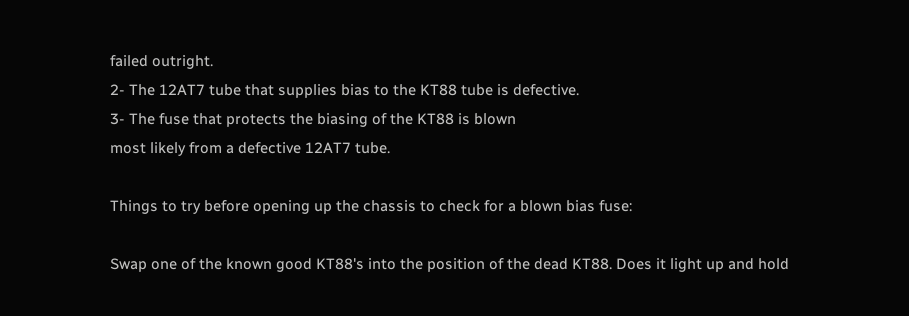failed outright.
2- The 12AT7 tube that supplies bias to the KT88 tube is defective.
3- The fuse that protects the biasing of the KT88 is blown
most likely from a defective 12AT7 tube.

Things to try before opening up the chassis to check for a blown bias fuse:

Swap one of the known good KT88's into the position of the dead KT88. Does it light up and hold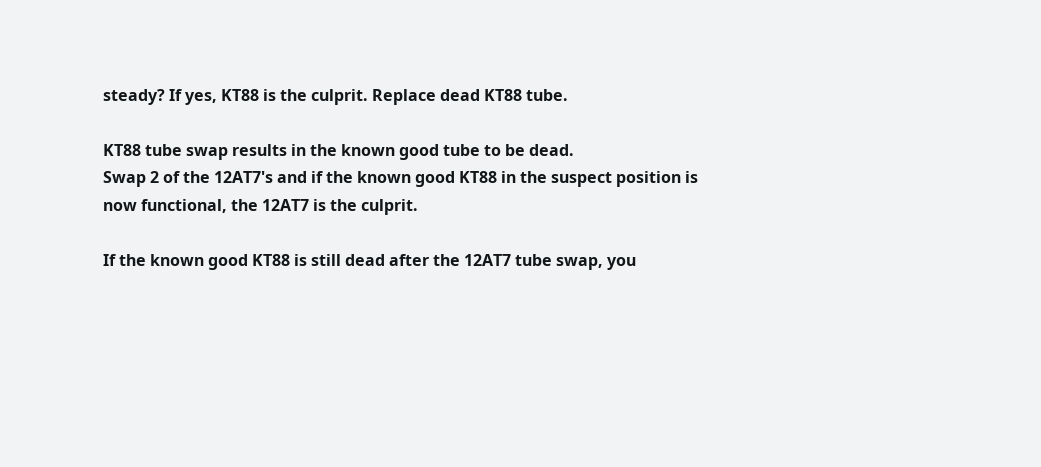steady? If yes, KT88 is the culprit. Replace dead KT88 tube.

KT88 tube swap results in the known good tube to be dead.
Swap 2 of the 12AT7's and if the known good KT88 in the suspect position is now functional, the 12AT7 is the culprit.

If the known good KT88 is still dead after the 12AT7 tube swap, you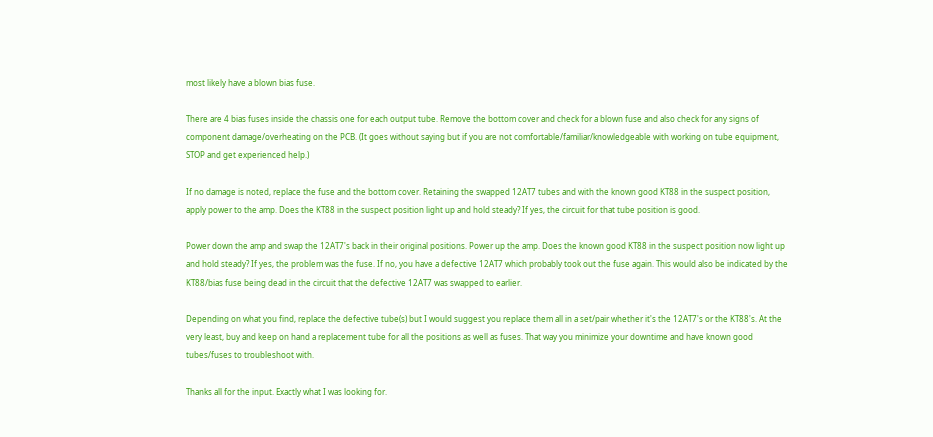most likely have a blown bias fuse.

There are 4 bias fuses inside the chassis one for each output tube. Remove the bottom cover and check for a blown fuse and also check for any signs of component damage/overheating on the PCB. (It goes without saying but if you are not comfortable/familiar/knowledgeable with working on tube equipment, STOP and get experienced help.)

If no damage is noted, replace the fuse and the bottom cover. Retaining the swapped 12AT7 tubes and with the known good KT88 in the suspect position, apply power to the amp. Does the KT88 in the suspect position light up and hold steady? If yes, the circuit for that tube position is good.

Power down the amp and swap the 12AT7's back in their original positions. Power up the amp. Does the known good KT88 in the suspect position now light up and hold steady? If yes, the problem was the fuse. If no, you have a defective 12AT7 which probably took out the fuse again. This would also be indicated by the KT88/bias fuse being dead in the circuit that the defective 12AT7 was swapped to earlier.

Depending on what you find, replace the defective tube(s) but I would suggest you replace them all in a set/pair whether it's the 12AT7's or the KT88's. At the very least, buy and keep on hand a replacement tube for all the positions as well as fuses. That way you minimize your downtime and have known good tubes/fuses to troubleshoot with.

Thanks all for the input. Exactly what I was looking for.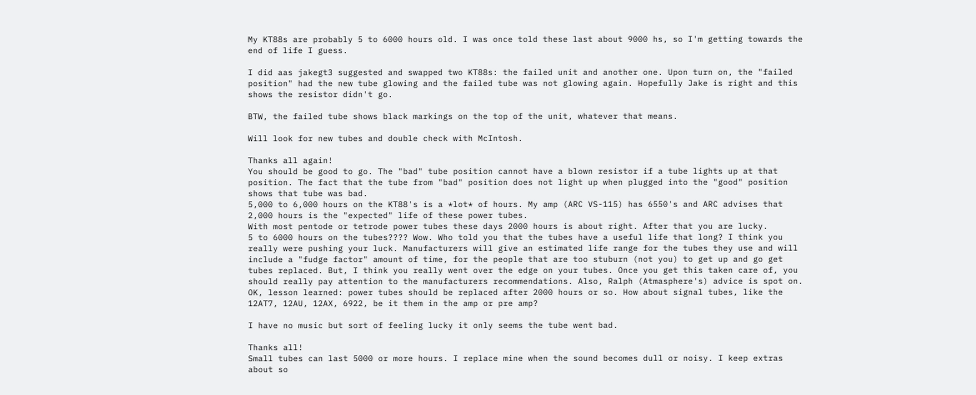My KT88s are probably 5 to 6000 hours old. I was once told these last about 9000 hs, so I'm getting towards the end of life I guess.

I did aas jakegt3 suggested and swapped two KT88s: the failed unit and another one. Upon turn on, the "failed position" had the new tube glowing and the failed tube was not glowing again. Hopefully Jake is right and this shows the resistor didn't go.

BTW, the failed tube shows black markings on the top of the unit, whatever that means.

Will look for new tubes and double check with McIntosh.

Thanks all again!
You should be good to go. The "bad" tube position cannot have a blown resistor if a tube lights up at that position. The fact that the tube from "bad" position does not light up when plugged into the "good" position shows that tube was bad.
5,000 to 6,000 hours on the KT88's is a *lot* of hours. My amp (ARC VS-115) has 6550's and ARC advises that 2,000 hours is the "expected" life of these power tubes.
With most pentode or tetrode power tubes these days 2000 hours is about right. After that you are lucky.
5 to 6000 hours on the tubes???? Wow. Who told you that the tubes have a useful life that long? I think you really were pushing your luck. Manufacturers will give an estimated life range for the tubes they use and will include a "fudge factor" amount of time, for the people that are too stuburn (not you) to get up and go get tubes replaced. But, I think you really went over the edge on your tubes. Once you get this taken care of, you should really pay attention to the manufacturers recommendations. Also, Ralph (Atmasphere's) advice is spot on.
OK, lesson learned: power tubes should be replaced after 2000 hours or so. How about signal tubes, like the 12AT7, 12AU, 12AX, 6922, be it them in the amp or pre amp?

I have no music but sort of feeling lucky it only seems the tube went bad.

Thanks all!
Small tubes can last 5000 or more hours. I replace mine when the sound becomes dull or noisy. I keep extras about so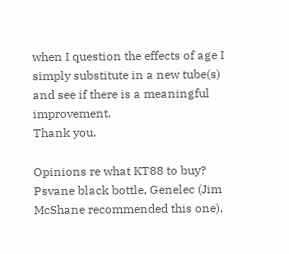when I question the effects of age I simply substitute in a new tube(s) and see if there is a meaningful improvement.
Thank you.

Opinions re what KT88 to buy? Psvane black bottle, Genelec (Jim McShane recommended this one),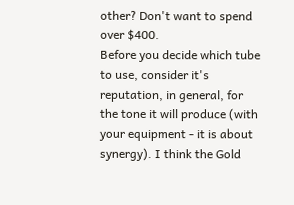other? Don't want to spend over $400.
Before you decide which tube to use, consider it's reputation, in general, for the tone it will produce (with your equipment - it is about synergy). I think the Gold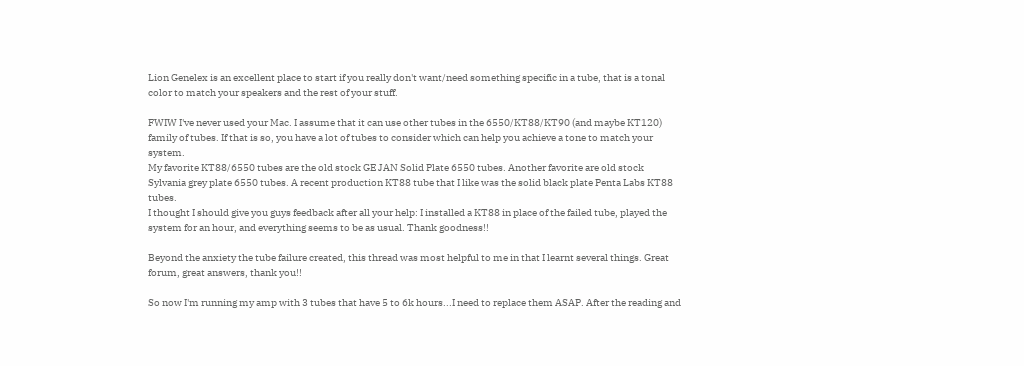Lion Genelex is an excellent place to start if you really don't want/need something specific in a tube, that is a tonal color to match your speakers and the rest of your stuff.

FWIW I've never used your Mac. I assume that it can use other tubes in the 6550/KT88/KT90 (and maybe KT120) family of tubes. If that is so, you have a lot of tubes to consider which can help you achieve a tone to match your system.
My favorite KT88/6550 tubes are the old stock GE JAN Solid Plate 6550 tubes. Another favorite are old stock Sylvania grey plate 6550 tubes. A recent production KT88 tube that I like was the solid black plate Penta Labs KT88 tubes.
I thought I should give you guys feedback after all your help: I installed a KT88 in place of the failed tube, played the system for an hour, and everything seems to be as usual. Thank goodness!!

Beyond the anxiety the tube failure created, this thread was most helpful to me in that I learnt several things. Great forum, great answers, thank you!!

So now I'm running my amp with 3 tubes that have 5 to 6k hours...I need to replace them ASAP. After the reading and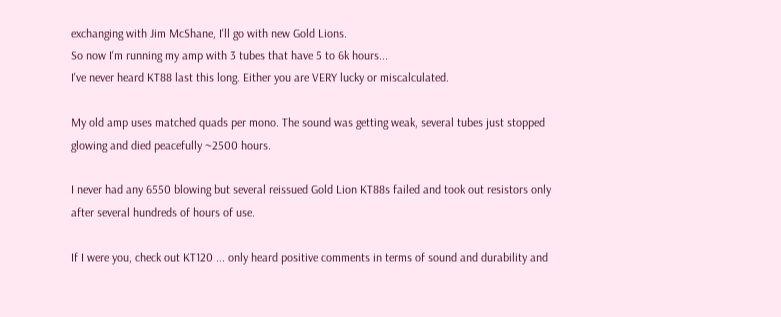exchanging with Jim McShane, I'll go with new Gold Lions.
So now I'm running my amp with 3 tubes that have 5 to 6k hours...
I've never heard KT88 last this long. Either you are VERY lucky or miscalculated.

My old amp uses matched quads per mono. The sound was getting weak, several tubes just stopped glowing and died peacefully ~2500 hours.

I never had any 6550 blowing but several reissued Gold Lion KT88s failed and took out resistors only after several hundreds of hours of use.

If I were you, check out KT120 ... only heard positive comments in terms of sound and durability and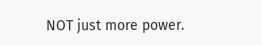NOT just more power.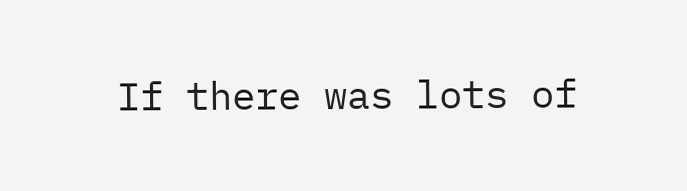If there was lots of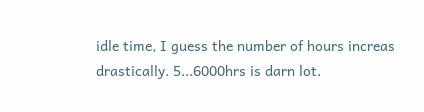idle time, I guess the number of hours increas drastically. 5...6000hrs is darn lot.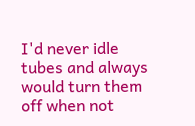I'd never idle tubes and always would turn them off when not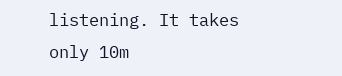listening. It takes only 10m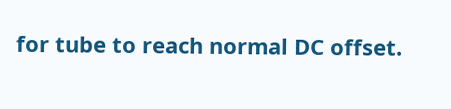for tube to reach normal DC offset.